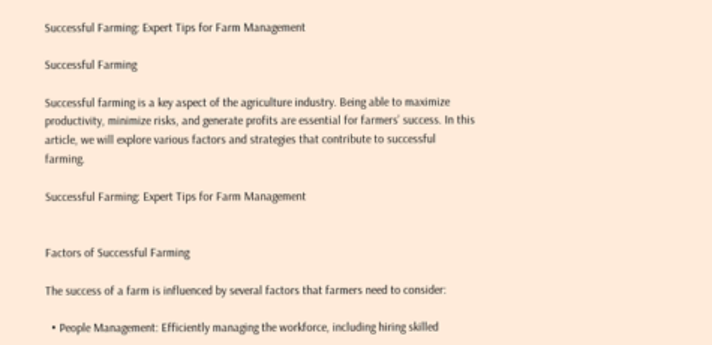Successful Farming: Expert Tips for Farm Management

Successful Farming

Successful farming is a key aspect of the agriculture industry. Being able to maximize productivity, minimize risks, and generate profits are essential for farmers’ success. In this article, we will explore various factors and strategies that contribute to successful farming.

Successful Farming: Expert Tips for Farm Management


Factors of Successful Farming

The success of a farm is influenced by several factors that farmers need to consider:

  • People Management: Efficiently managing the workforce, including hiring skilled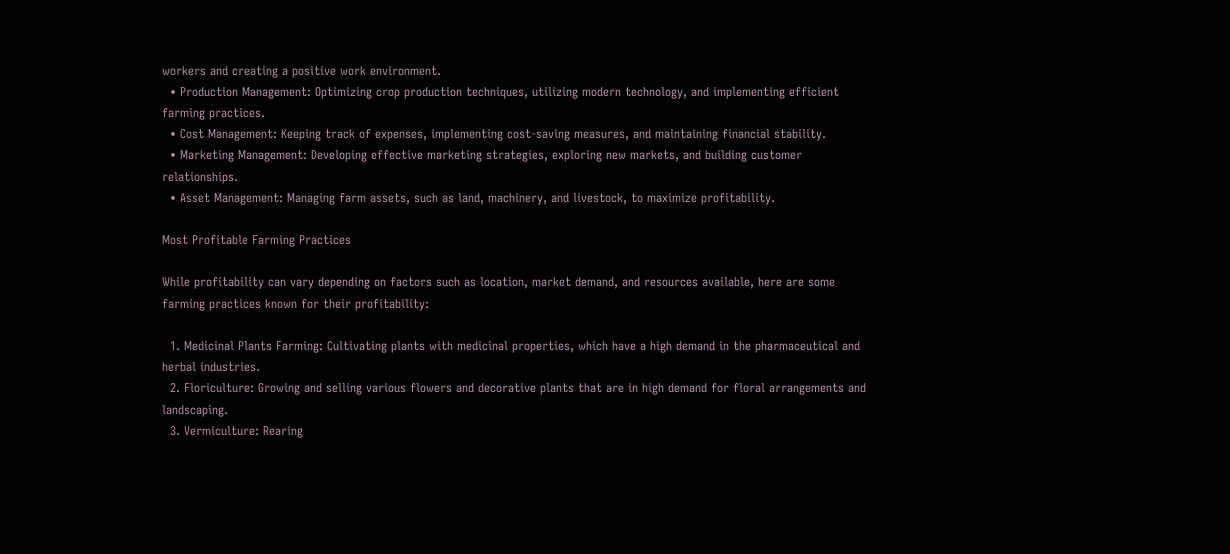workers and creating a positive work environment.
  • Production Management: Optimizing crop production techniques, utilizing modern technology, and implementing efficient farming practices.
  • Cost Management: Keeping track of expenses, implementing cost-saving measures, and maintaining financial stability.
  • Marketing Management: Developing effective marketing strategies, exploring new markets, and building customer relationships.
  • Asset Management: Managing farm assets, such as land, machinery, and livestock, to maximize profitability.

Most Profitable Farming Practices

While profitability can vary depending on factors such as location, market demand, and resources available, here are some farming practices known for their profitability:

  1. Medicinal Plants Farming: Cultivating plants with medicinal properties, which have a high demand in the pharmaceutical and herbal industries.
  2. Floriculture: Growing and selling various flowers and decorative plants that are in high demand for floral arrangements and landscaping.
  3. Vermiculture: Rearing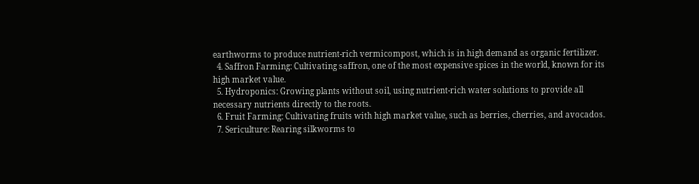earthworms to produce nutrient-rich vermicompost, which is in high demand as organic fertilizer.
  4. Saffron Farming: Cultivating saffron, one of the most expensive spices in the world, known for its high market value.
  5. Hydroponics: Growing plants without soil, using nutrient-rich water solutions to provide all necessary nutrients directly to the roots.
  6. Fruit Farming: Cultivating fruits with high market value, such as berries, cherries, and avocados.
  7. Sericulture: Rearing silkworms to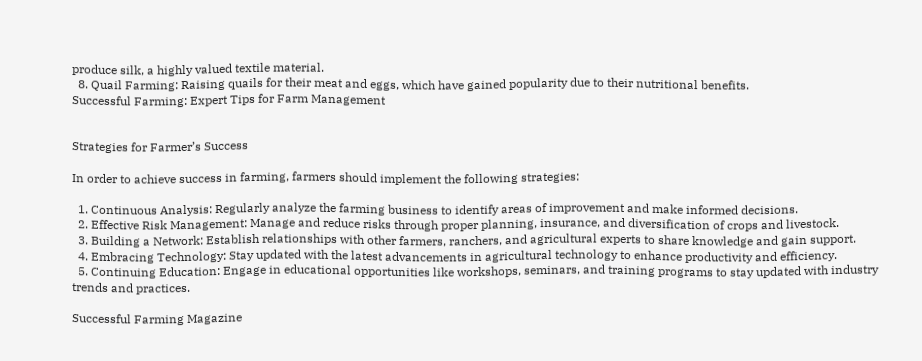produce silk, a highly valued textile material.
  8. Quail Farming: Raising quails for their meat and eggs, which have gained popularity due to their nutritional benefits.
Successful Farming: Expert Tips for Farm Management


Strategies for Farmer’s Success

In order to achieve success in farming, farmers should implement the following strategies:

  1. Continuous Analysis: Regularly analyze the farming business to identify areas of improvement and make informed decisions.
  2. Effective Risk Management: Manage and reduce risks through proper planning, insurance, and diversification of crops and livestock.
  3. Building a Network: Establish relationships with other farmers, ranchers, and agricultural experts to share knowledge and gain support.
  4. Embracing Technology: Stay updated with the latest advancements in agricultural technology to enhance productivity and efficiency.
  5. Continuing Education: Engage in educational opportunities like workshops, seminars, and training programs to stay updated with industry trends and practices.

Successful Farming Magazine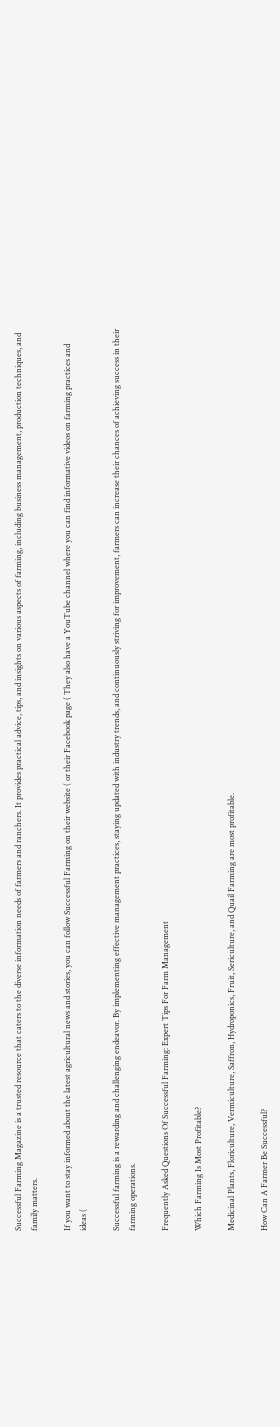Successful Farming Magazine is a trusted resource that caters to the diverse information needs of farmers and ranchers. It provides practical advice, tips, and insights on various aspects of farming, including business management, production techniques, and family matters.

If you want to stay informed about the latest agricultural news and stories, you can follow Successful Farming on their website ( or their Facebook page ( They also have a YouTube channel where you can find informative videos on farming practices and ideas (

Successful farming is a rewarding and challenging endeavor. By implementing effective management practices, staying updated with industry trends, and continuously striving for improvement, farmers can increase their chances of achieving success in their farming operations.

Frequently Asked Questions Of Successful Farming: Expert Tips For Farm Management

Which Farming Is Most Profitable?

Medicinal Plants, Floriculture, Vermiculture, Saffron, Hydroponics, Fruit, Sericulture, and Quail Farming are most profitable.

How Can A Farmer Be Successful?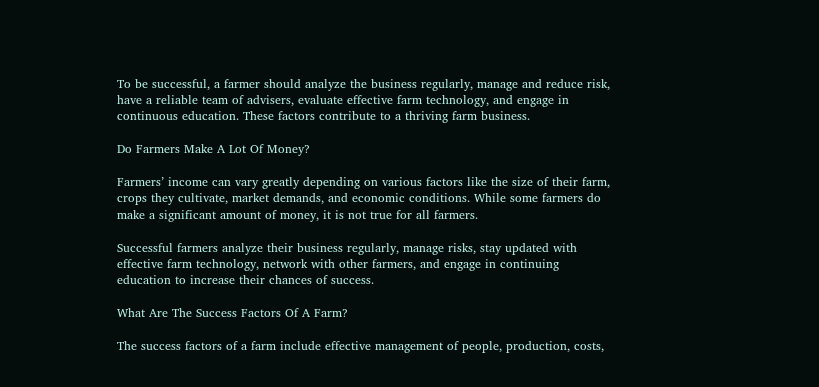To be successful, a farmer should analyze the business regularly, manage and reduce risk, have a reliable team of advisers, evaluate effective farm technology, and engage in continuous education. These factors contribute to a thriving farm business.

Do Farmers Make A Lot Of Money?

Farmers’ income can vary greatly depending on various factors like the size of their farm, crops they cultivate, market demands, and economic conditions. While some farmers do make a significant amount of money, it is not true for all farmers.

Successful farmers analyze their business regularly, manage risks, stay updated with effective farm technology, network with other farmers, and engage in continuing education to increase their chances of success.

What Are The Success Factors Of A Farm?

The success factors of a farm include effective management of people, production, costs,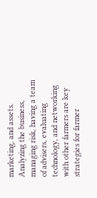marketing, and assets. Analyzing the business, managing risk, having a team of advisers, evaluating technology, and networking with other farmers are key strategies for farmer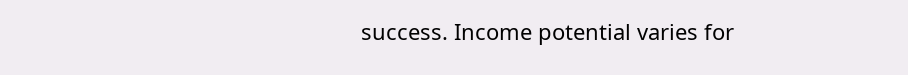success. Income potential varies for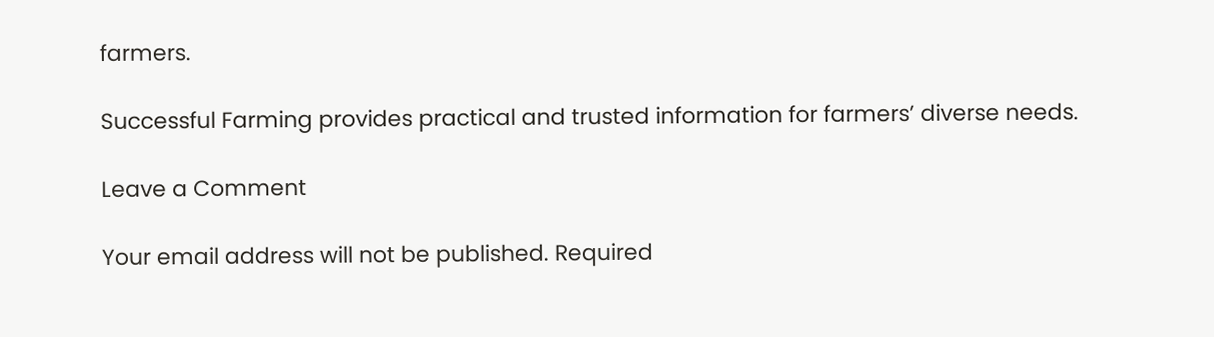farmers.

Successful Farming provides practical and trusted information for farmers’ diverse needs.

Leave a Comment

Your email address will not be published. Required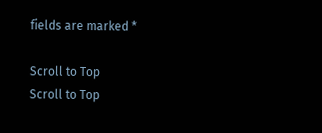fields are marked *

Scroll to Top
Scroll to Top